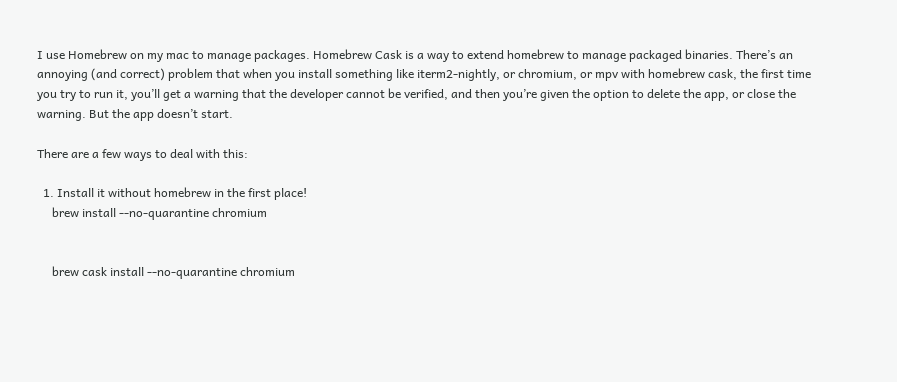I use Homebrew on my mac to manage packages. Homebrew Cask is a way to extend homebrew to manage packaged binaries. There’s an annoying (and correct) problem that when you install something like iterm2-nightly, or chromium, or mpv with homebrew cask, the first time you try to run it, you’ll get a warning that the developer cannot be verified, and then you’re given the option to delete the app, or close the warning. But the app doesn’t start.

There are a few ways to deal with this:

  1. Install it without homebrew in the first place!
     brew install --no-quarantine chromium


     brew cask install --no-quarantine chromium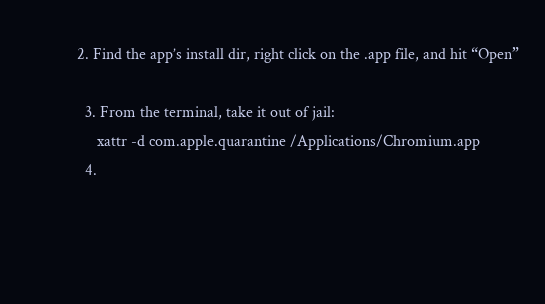2. Find the app’s install dir, right click on the .app file, and hit “Open”

  3. From the terminal, take it out of jail:
     xattr -d com.apple.quarantine /Applications/Chromium.app
  4.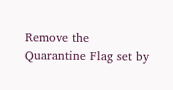Remove the Quarantine Flag set by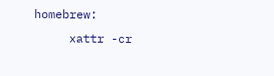homebrew:
     xattr -cr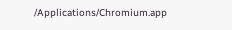/Applications/Chromium.app